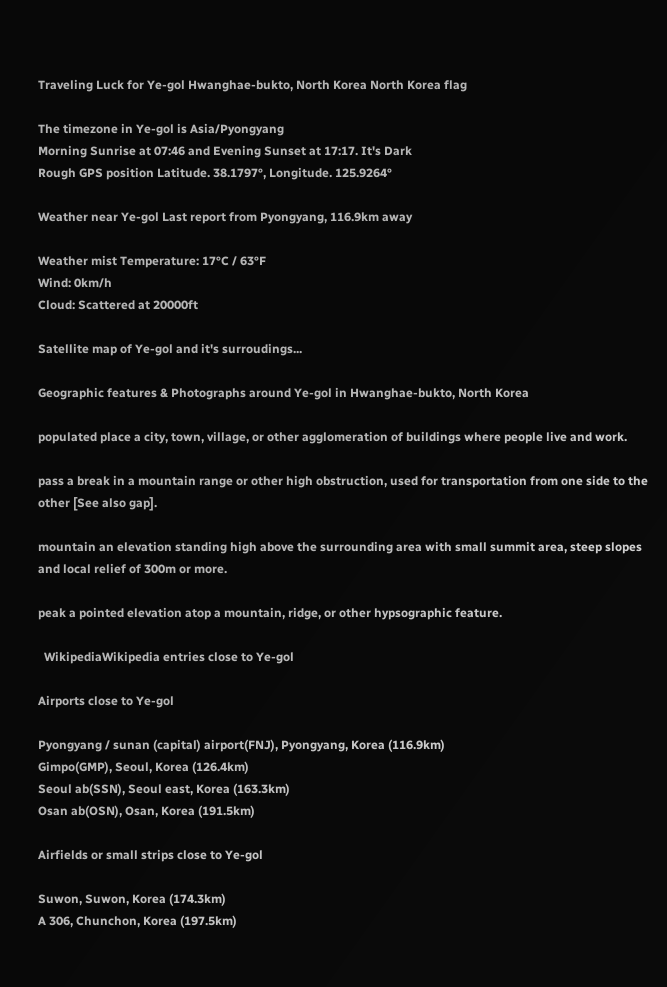Traveling Luck for Ye-gol Hwanghae-bukto, North Korea North Korea flag

The timezone in Ye-gol is Asia/Pyongyang
Morning Sunrise at 07:46 and Evening Sunset at 17:17. It's Dark
Rough GPS position Latitude. 38.1797°, Longitude. 125.9264°

Weather near Ye-gol Last report from Pyongyang, 116.9km away

Weather mist Temperature: 17°C / 63°F
Wind: 0km/h
Cloud: Scattered at 20000ft

Satellite map of Ye-gol and it's surroudings...

Geographic features & Photographs around Ye-gol in Hwanghae-bukto, North Korea

populated place a city, town, village, or other agglomeration of buildings where people live and work.

pass a break in a mountain range or other high obstruction, used for transportation from one side to the other [See also gap].

mountain an elevation standing high above the surrounding area with small summit area, steep slopes and local relief of 300m or more.

peak a pointed elevation atop a mountain, ridge, or other hypsographic feature.

  WikipediaWikipedia entries close to Ye-gol

Airports close to Ye-gol

Pyongyang / sunan (capital) airport(FNJ), Pyongyang, Korea (116.9km)
Gimpo(GMP), Seoul, Korea (126.4km)
Seoul ab(SSN), Seoul east, Korea (163.3km)
Osan ab(OSN), Osan, Korea (191.5km)

Airfields or small strips close to Ye-gol

Suwon, Suwon, Korea (174.3km)
A 306, Chunchon, Korea (197.5km)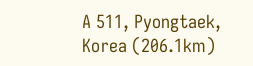A 511, Pyongtaek, Korea (206.1km)